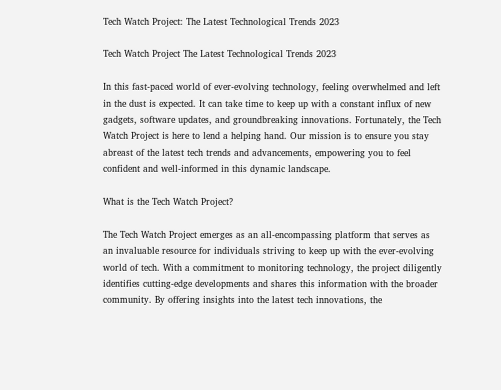Tech Watch Project: The Latest Technological Trends 2023

Tech Watch Project The Latest Technological Trends 2023

In this fast-paced world of ever-evolving technology, feeling overwhelmed and left in the dust is expected. It can take time to keep up with a constant influx of new gadgets, software updates, and groundbreaking innovations. Fortunately, the Tech Watch Project is here to lend a helping hand. Our mission is to ensure you stay abreast of the latest tech trends and advancements, empowering you to feel confident and well-informed in this dynamic landscape.

What is the Tech Watch Project?

The Tech Watch Project emerges as an all-encompassing platform that serves as an invaluable resource for individuals striving to keep up with the ever-evolving world of tech. With a commitment to monitoring technology, the project diligently identifies cutting-edge developments and shares this information with the broader community. By offering insights into the latest tech innovations, the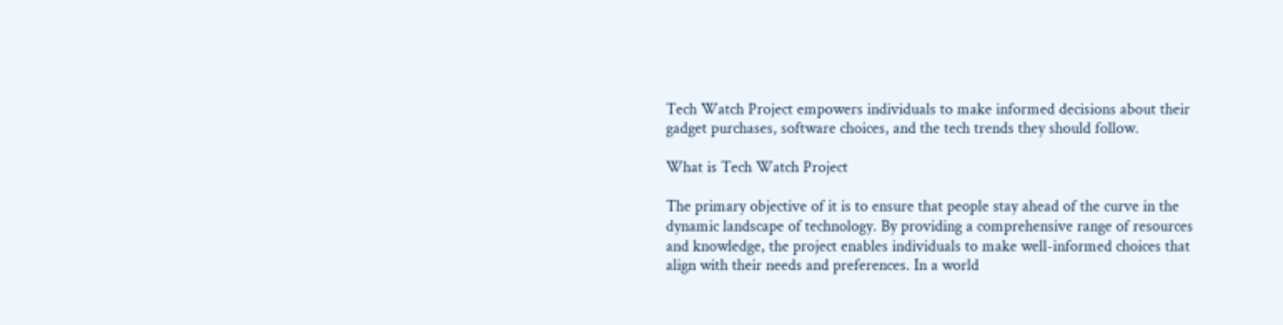Tech Watch Project empowers individuals to make informed decisions about their gadget purchases, software choices, and the tech trends they should follow.

What is Tech Watch Project

The primary objective of it is to ensure that people stay ahead of the curve in the dynamic landscape of technology. By providing a comprehensive range of resources and knowledge, the project enables individuals to make well-informed choices that align with their needs and preferences. In a world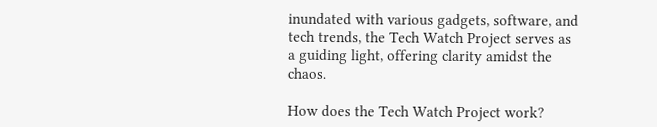inundated with various gadgets, software, and tech trends, the Tech Watch Project serves as a guiding light, offering clarity amidst the chaos.

How does the Tech Watch Project work?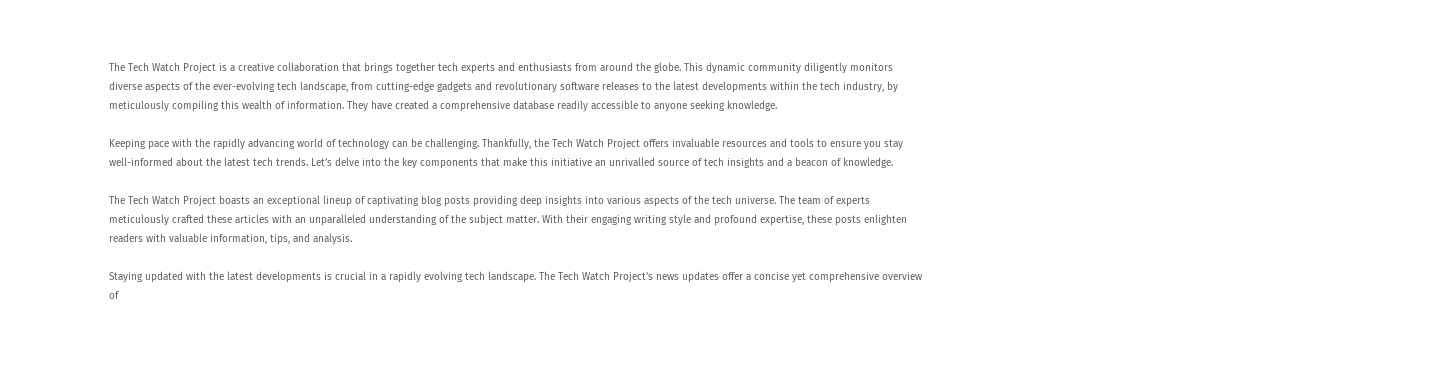The Tech Watch Project is a creative collaboration that brings together tech experts and enthusiasts from around the globe. This dynamic community diligently monitors diverse aspects of the ever-evolving tech landscape, from cutting-edge gadgets and revolutionary software releases to the latest developments within the tech industry, by meticulously compiling this wealth of information. They have created a comprehensive database readily accessible to anyone seeking knowledge.

Keeping pace with the rapidly advancing world of technology can be challenging. Thankfully, the Tech Watch Project offers invaluable resources and tools to ensure you stay well-informed about the latest tech trends. Let’s delve into the key components that make this initiative an unrivalled source of tech insights and a beacon of knowledge.

The Tech Watch Project boasts an exceptional lineup of captivating blog posts providing deep insights into various aspects of the tech universe. The team of experts meticulously crafted these articles with an unparalleled understanding of the subject matter. With their engaging writing style and profound expertise, these posts enlighten readers with valuable information, tips, and analysis.

Staying updated with the latest developments is crucial in a rapidly evolving tech landscape. The Tech Watch Project’s news updates offer a concise yet comprehensive overview of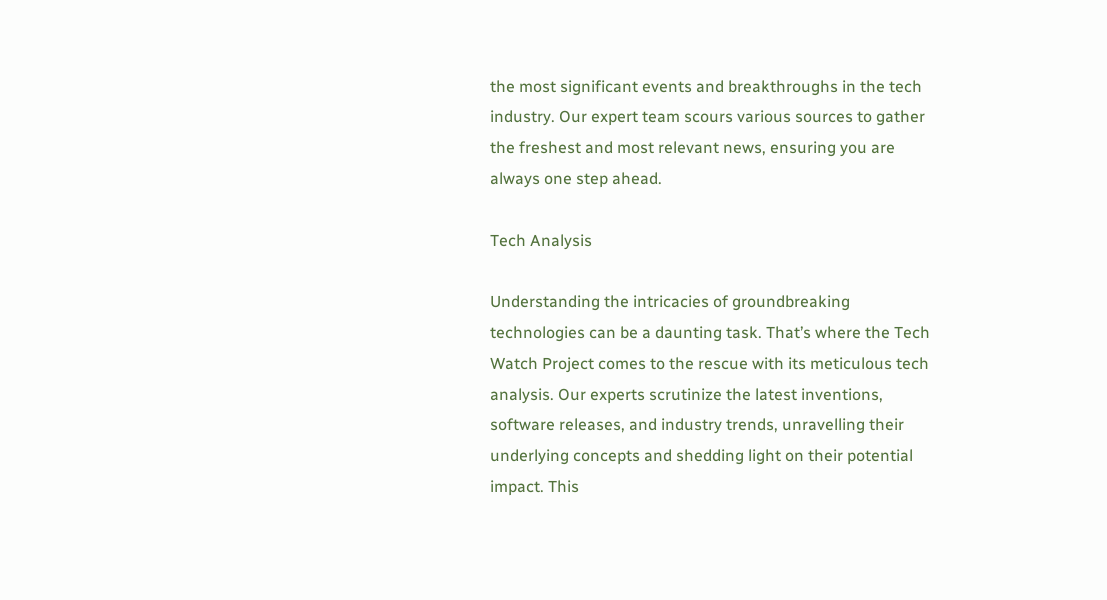the most significant events and breakthroughs in the tech industry. Our expert team scours various sources to gather the freshest and most relevant news, ensuring you are always one step ahead.

Tech Analysis

Understanding the intricacies of groundbreaking technologies can be a daunting task. That’s where the Tech Watch Project comes to the rescue with its meticulous tech analysis. Our experts scrutinize the latest inventions, software releases, and industry trends, unravelling their underlying concepts and shedding light on their potential impact. This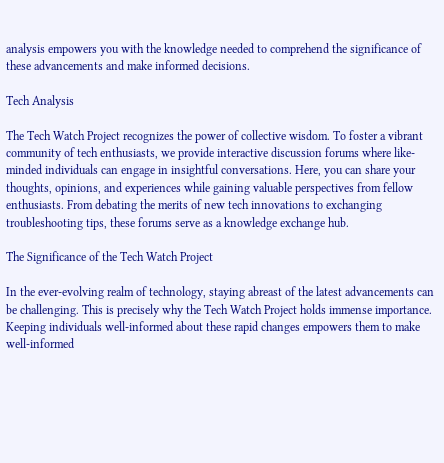analysis empowers you with the knowledge needed to comprehend the significance of these advancements and make informed decisions.

Tech Analysis

The Tech Watch Project recognizes the power of collective wisdom. To foster a vibrant community of tech enthusiasts, we provide interactive discussion forums where like-minded individuals can engage in insightful conversations. Here, you can share your thoughts, opinions, and experiences while gaining valuable perspectives from fellow enthusiasts. From debating the merits of new tech innovations to exchanging troubleshooting tips, these forums serve as a knowledge exchange hub.

The Significance of the Tech Watch Project

In the ever-evolving realm of technology, staying abreast of the latest advancements can be challenging. This is precisely why the Tech Watch Project holds immense importance. Keeping individuals well-informed about these rapid changes empowers them to make well-informed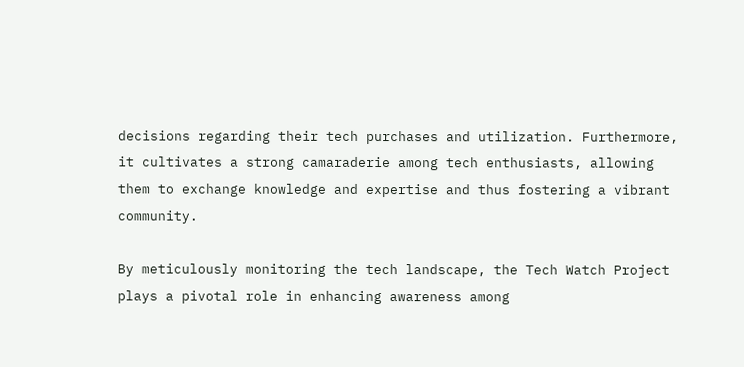decisions regarding their tech purchases and utilization. Furthermore, it cultivates a strong camaraderie among tech enthusiasts, allowing them to exchange knowledge and expertise and thus fostering a vibrant community.

By meticulously monitoring the tech landscape, the Tech Watch Project plays a pivotal role in enhancing awareness among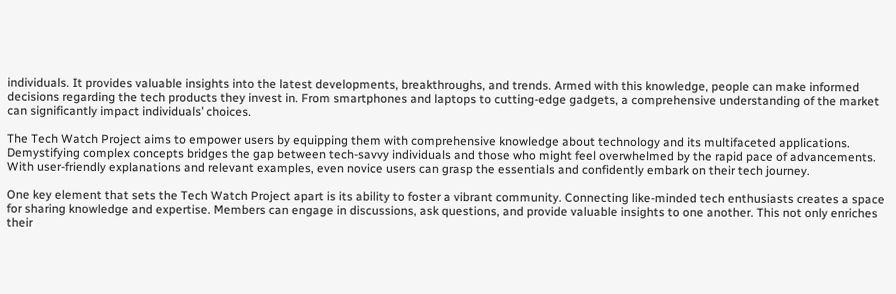individuals. It provides valuable insights into the latest developments, breakthroughs, and trends. Armed with this knowledge, people can make informed decisions regarding the tech products they invest in. From smartphones and laptops to cutting-edge gadgets, a comprehensive understanding of the market can significantly impact individuals’ choices.

The Tech Watch Project aims to empower users by equipping them with comprehensive knowledge about technology and its multifaceted applications. Demystifying complex concepts bridges the gap between tech-savvy individuals and those who might feel overwhelmed by the rapid pace of advancements. With user-friendly explanations and relevant examples, even novice users can grasp the essentials and confidently embark on their tech journey.

One key element that sets the Tech Watch Project apart is its ability to foster a vibrant community. Connecting like-minded tech enthusiasts creates a space for sharing knowledge and expertise. Members can engage in discussions, ask questions, and provide valuable insights to one another. This not only enriches their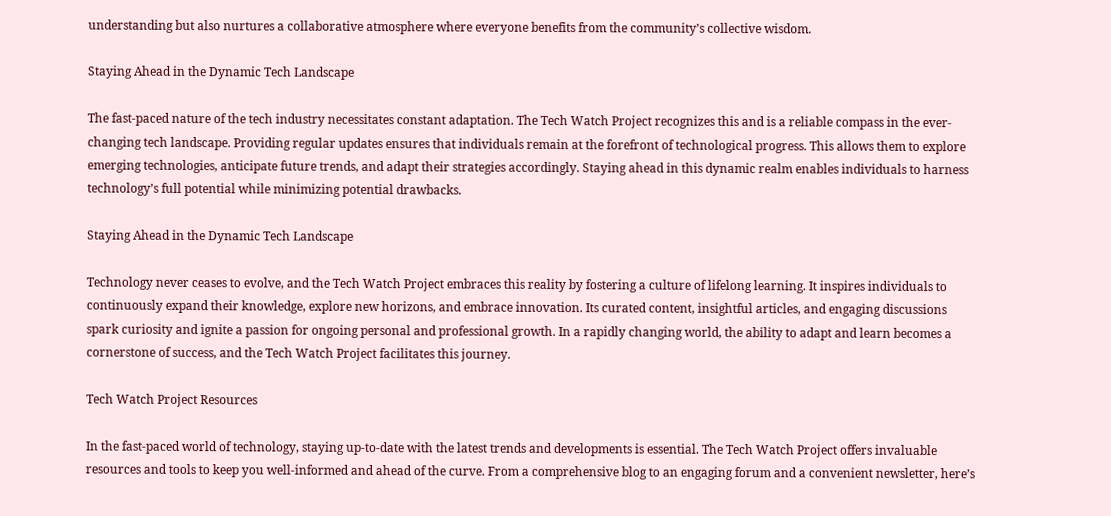understanding but also nurtures a collaborative atmosphere where everyone benefits from the community’s collective wisdom.

Staying Ahead in the Dynamic Tech Landscape

The fast-paced nature of the tech industry necessitates constant adaptation. The Tech Watch Project recognizes this and is a reliable compass in the ever-changing tech landscape. Providing regular updates ensures that individuals remain at the forefront of technological progress. This allows them to explore emerging technologies, anticipate future trends, and adapt their strategies accordingly. Staying ahead in this dynamic realm enables individuals to harness technology’s full potential while minimizing potential drawbacks.

Staying Ahead in the Dynamic Tech Landscape

Technology never ceases to evolve, and the Tech Watch Project embraces this reality by fostering a culture of lifelong learning. It inspires individuals to continuously expand their knowledge, explore new horizons, and embrace innovation. Its curated content, insightful articles, and engaging discussions spark curiosity and ignite a passion for ongoing personal and professional growth. In a rapidly changing world, the ability to adapt and learn becomes a cornerstone of success, and the Tech Watch Project facilitates this journey.

Tech Watch Project Resources

In the fast-paced world of technology, staying up-to-date with the latest trends and developments is essential. The Tech Watch Project offers invaluable resources and tools to keep you well-informed and ahead of the curve. From a comprehensive blog to an engaging forum and a convenient newsletter, here’s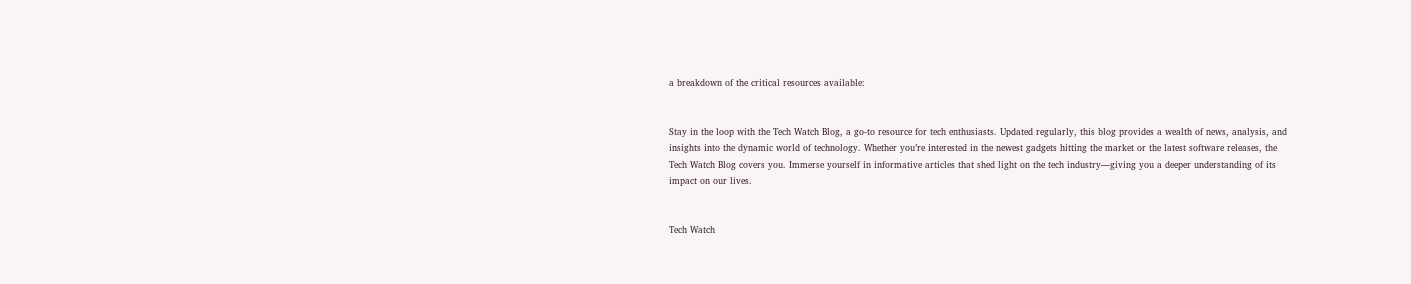a breakdown of the critical resources available:


Stay in the loop with the Tech Watch Blog, a go-to resource for tech enthusiasts. Updated regularly, this blog provides a wealth of news, analysis, and insights into the dynamic world of technology. Whether you’re interested in the newest gadgets hitting the market or the latest software releases, the Tech Watch Blog covers you. Immerse yourself in informative articles that shed light on the tech industry—giving you a deeper understanding of its impact on our lives.


Tech Watch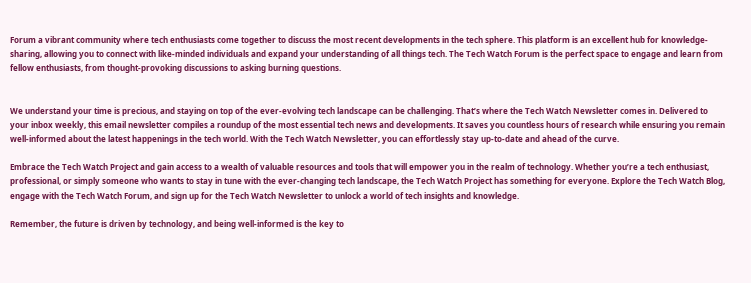Forum a vibrant community where tech enthusiasts come together to discuss the most recent developments in the tech sphere. This platform is an excellent hub for knowledge-sharing, allowing you to connect with like-minded individuals and expand your understanding of all things tech. The Tech Watch Forum is the perfect space to engage and learn from fellow enthusiasts, from thought-provoking discussions to asking burning questions.


We understand your time is precious, and staying on top of the ever-evolving tech landscape can be challenging. That’s where the Tech Watch Newsletter comes in. Delivered to your inbox weekly, this email newsletter compiles a roundup of the most essential tech news and developments. It saves you countless hours of research while ensuring you remain well-informed about the latest happenings in the tech world. With the Tech Watch Newsletter, you can effortlessly stay up-to-date and ahead of the curve.

Embrace the Tech Watch Project and gain access to a wealth of valuable resources and tools that will empower you in the realm of technology. Whether you’re a tech enthusiast, professional, or simply someone who wants to stay in tune with the ever-changing tech landscape, the Tech Watch Project has something for everyone. Explore the Tech Watch Blog, engage with the Tech Watch Forum, and sign up for the Tech Watch Newsletter to unlock a world of tech insights and knowledge.

Remember, the future is driven by technology, and being well-informed is the key to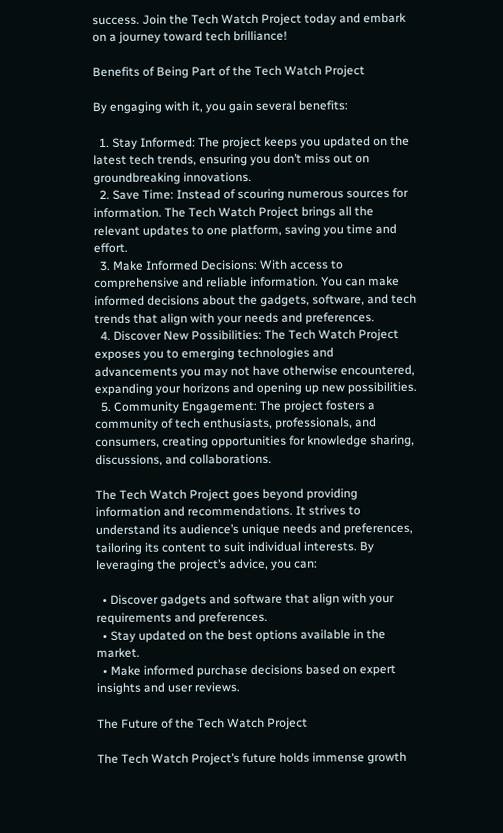success. Join the Tech Watch Project today and embark on a journey toward tech brilliance!

Benefits of Being Part of the Tech Watch Project

By engaging with it, you gain several benefits:

  1. Stay Informed: The project keeps you updated on the latest tech trends, ensuring you don’t miss out on groundbreaking innovations.
  2. Save Time: Instead of scouring numerous sources for information. The Tech Watch Project brings all the relevant updates to one platform, saving you time and effort.
  3. Make Informed Decisions: With access to comprehensive and reliable information. You can make informed decisions about the gadgets, software, and tech trends that align with your needs and preferences.
  4. Discover New Possibilities: The Tech Watch Project exposes you to emerging technologies and advancements you may not have otherwise encountered, expanding your horizons and opening up new possibilities.
  5. Community Engagement: The project fosters a community of tech enthusiasts, professionals, and consumers, creating opportunities for knowledge sharing, discussions, and collaborations.

The Tech Watch Project goes beyond providing information and recommendations. It strives to understand its audience’s unique needs and preferences, tailoring its content to suit individual interests. By leveraging the project’s advice, you can:

  • Discover gadgets and software that align with your requirements and preferences.
  • Stay updated on the best options available in the market.
  • Make informed purchase decisions based on expert insights and user reviews.

The Future of the Tech Watch Project

The Tech Watch Project’s future holds immense growth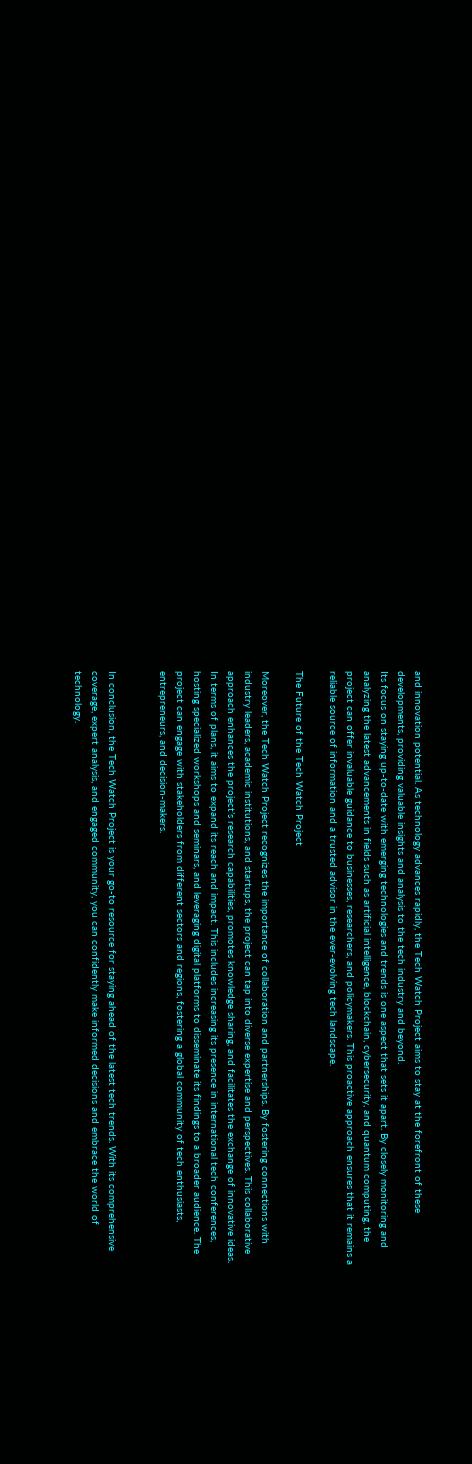and innovation potential. As technology advances rapidly, the Tech Watch Project aims to stay at the forefront of these developments, providing valuable insights and analysis to the tech industry and beyond.
Its focus on staying up-to-date with emerging technologies and trends is one aspect that sets it apart. By closely monitoring and analyzing the latest advancements in fields such as artificial intelligence, blockchain, cybersecurity, and quantum computing, the project can offer invaluable guidance to businesses, researchers, and policymakers. This proactive approach ensures that it remains a reliable source of information and a trusted advisor in the ever-evolving tech landscape.

The Future of the Tech Watch Project

Moreover, the Tech Watch Project recognizes the importance of collaboration and partnerships. By fostering connections with industry leaders, academic institutions, and startups, the project can tap into diverse expertise and perspectives. This collaborative approach enhances the project’s research capabilities, promotes knowledge sharing, and facilitates the exchange of innovative ideas.
In terms of plans, it aims to expand its reach and impact. This includes increasing its presence in international tech conferences, hosting specialized workshops and seminars, and leveraging digital platforms to disseminate its findings to a broader audience. The project can engage with stakeholders from different sectors and regions, fostering a global community of tech enthusiasts, entrepreneurs, and decision-makers.


In conclusion, the Tech Watch Project is your go-to resource for staying ahead of the latest tech trends. With its comprehensive coverage, expert analysis, and engaged community, you can confidently make informed decisions and embrace the world of technology.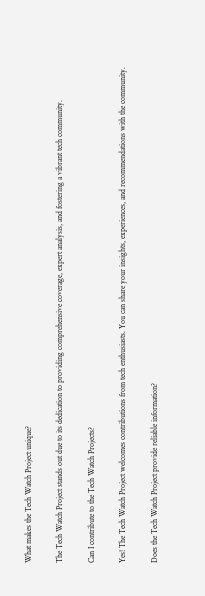What makes the Tech Watch Project unique?

The Tech Watch Project stands out due to its dedication to providing comprehensive coverage, expert analysis, and fostering a vibrant tech community.

Can I contribute to the Tech Watch Projects?

Yes! The Tech Watch Project welcomes contributions from tech enthusiasts. You can share your insights, experiences, and recommendations with the community.

Does the Tech Watch Project provide reliable information?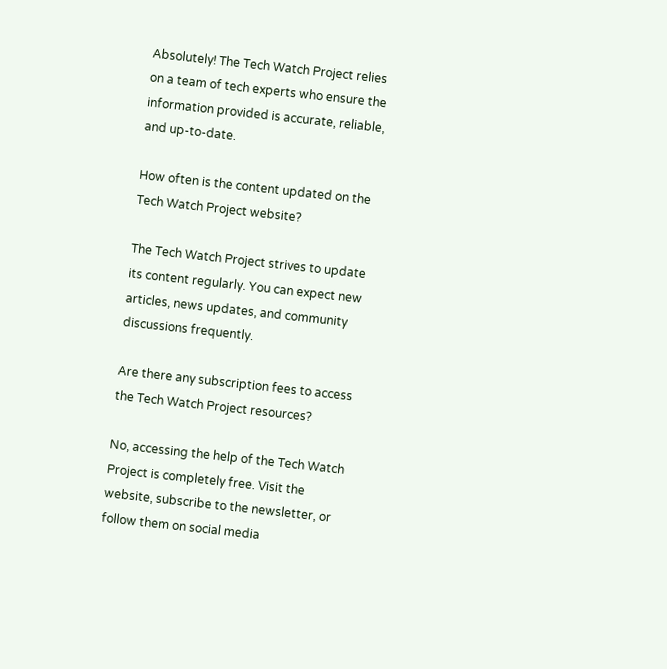Absolutely! The Tech Watch Project relies on a team of tech experts who ensure the information provided is accurate, reliable, and up-to-date.

How often is the content updated on the Tech Watch Project website?

The Tech Watch Project strives to update its content regularly. You can expect new articles, news updates, and community discussions frequently.

Are there any subscription fees to access the Tech Watch Project resources?

No, accessing the help of the Tech Watch Project is completely free. Visit the website, subscribe to the newsletter, or follow them on social media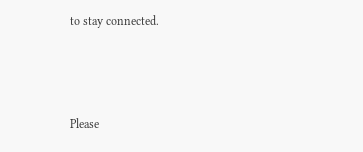to stay connected.



Please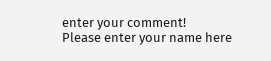enter your comment!
Please enter your name here